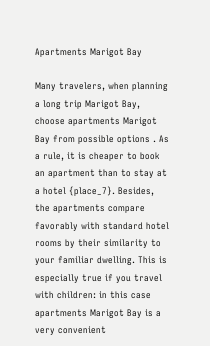Apartments Marigot Bay

Many travelers, when planning a long trip Marigot Bay, choose apartments Marigot Bay from possible options . As a rule, it is cheaper to book an apartment than to stay at a hotel {place_7}. Besides, the apartments compare favorably with standard hotel rooms by their similarity to your familiar dwelling. This is especially true if you travel with children: in this case apartments Marigot Bay is a very convenient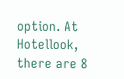option. At Hotellook, there are 8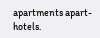apartments apart-hotels.